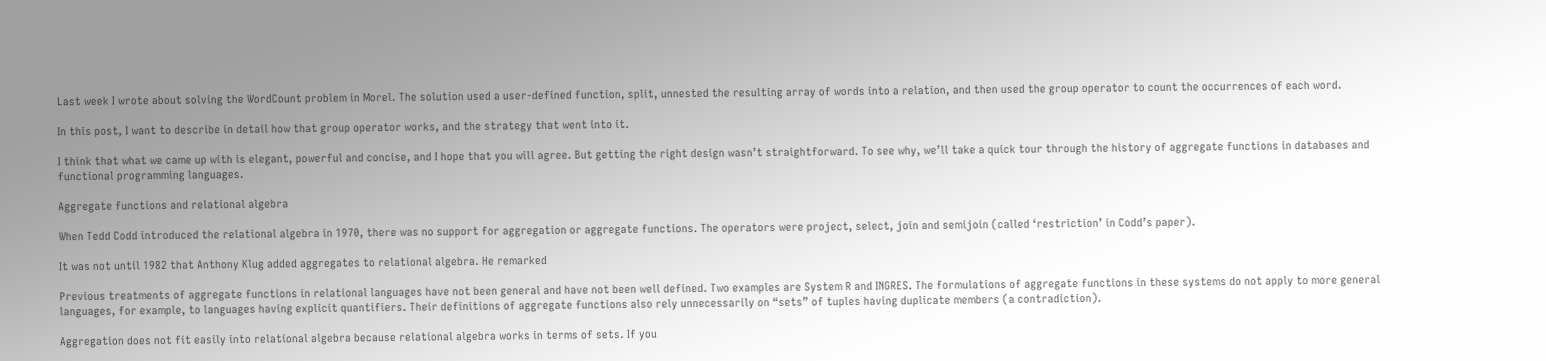Last week I wrote about solving the WordCount problem in Morel. The solution used a user-defined function, split, unnested the resulting array of words into a relation, and then used the group operator to count the occurrences of each word.

In this post, I want to describe in detail how that group operator works, and the strategy that went into it.

I think that what we came up with is elegant, powerful and concise, and I hope that you will agree. But getting the right design wasn’t straightforward. To see why, we’ll take a quick tour through the history of aggregate functions in databases and functional programming languages.

Aggregate functions and relational algebra

When Tedd Codd introduced the relational algebra in 1970, there was no support for aggregation or aggregate functions. The operators were project, select, join and semijoin (called ‘restriction’ in Codd’s paper).

It was not until 1982 that Anthony Klug added aggregates to relational algebra. He remarked

Previous treatments of aggregate functions in relational languages have not been general and have not been well defined. Two examples are System R and INGRES. The formulations of aggregate functions in these systems do not apply to more general languages, for example, to languages having explicit quantifiers. Their definitions of aggregate functions also rely unnecessarily on “sets” of tuples having duplicate members (a contradiction).

Aggregation does not fit easily into relational algebra because relational algebra works in terms of sets. If you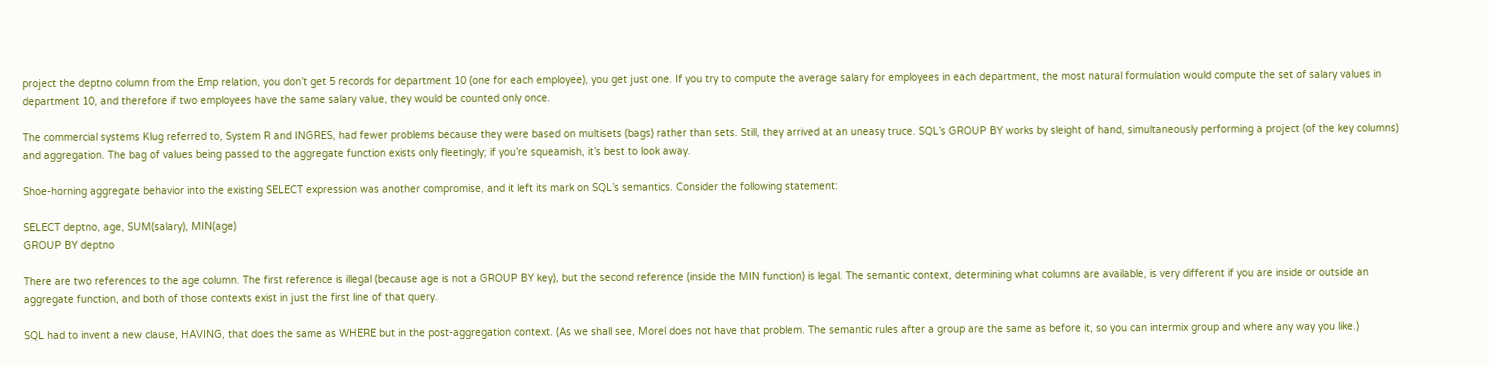project the deptno column from the Emp relation, you don’t get 5 records for department 10 (one for each employee), you get just one. If you try to compute the average salary for employees in each department, the most natural formulation would compute the set of salary values in department 10, and therefore if two employees have the same salary value, they would be counted only once.

The commercial systems Klug referred to, System R and INGRES, had fewer problems because they were based on multisets (bags) rather than sets. Still, they arrived at an uneasy truce. SQL’s GROUP BY works by sleight of hand, simultaneously performing a project (of the key columns) and aggregation. The bag of values being passed to the aggregate function exists only fleetingly; if you’re squeamish, it’s best to look away.

Shoe-horning aggregate behavior into the existing SELECT expression was another compromise, and it left its mark on SQL’s semantics. Consider the following statement:

SELECT deptno, age, SUM(salary), MIN(age)
GROUP BY deptno

There are two references to the age column. The first reference is illegal (because age is not a GROUP BY key), but the second reference (inside the MIN function) is legal. The semantic context, determining what columns are available, is very different if you are inside or outside an aggregate function, and both of those contexts exist in just the first line of that query.

SQL had to invent a new clause, HAVING, that does the same as WHERE but in the post-aggregation context. (As we shall see, Morel does not have that problem. The semantic rules after a group are the same as before it, so you can intermix group and where any way you like.)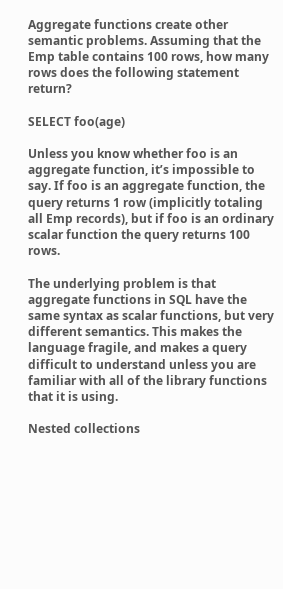Aggregate functions create other semantic problems. Assuming that the Emp table contains 100 rows, how many rows does the following statement return?

SELECT foo(age)

Unless you know whether foo is an aggregate function, it’s impossible to say. If foo is an aggregate function, the query returns 1 row (implicitly totaling all Emp records), but if foo is an ordinary scalar function the query returns 100 rows.

The underlying problem is that aggregate functions in SQL have the same syntax as scalar functions, but very different semantics. This makes the language fragile, and makes a query difficult to understand unless you are familiar with all of the library functions that it is using.

Nested collections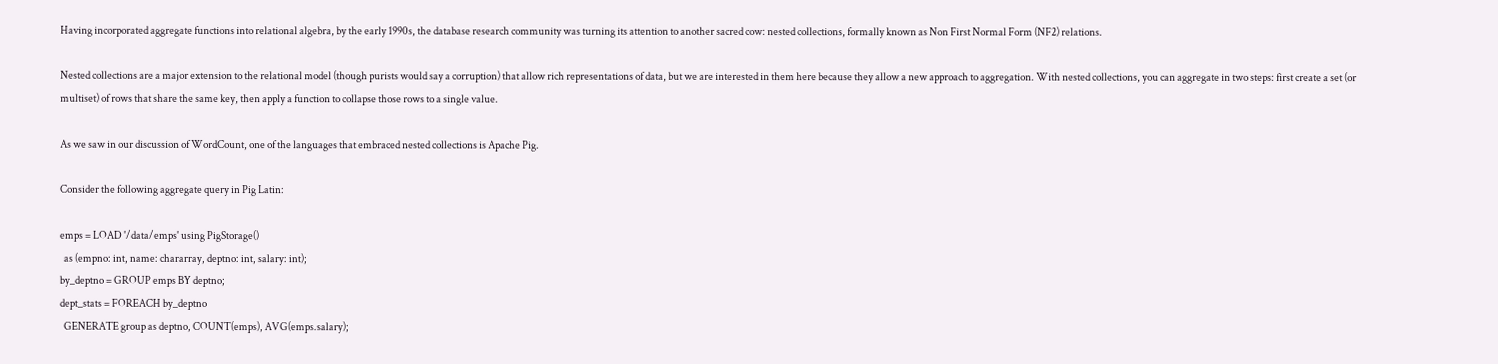Having incorporated aggregate functions into relational algebra, by the early 1990s, the database research community was turning its attention to another sacred cow: nested collections, formally known as Non First Normal Form (NF2) relations.

Nested collections are a major extension to the relational model (though purists would say a corruption) that allow rich representations of data, but we are interested in them here because they allow a new approach to aggregation. With nested collections, you can aggregate in two steps: first create a set (or multiset) of rows that share the same key, then apply a function to collapse those rows to a single value.

As we saw in our discussion of WordCount, one of the languages that embraced nested collections is Apache Pig.

Consider the following aggregate query in Pig Latin:

emps = LOAD '/data/emps' using PigStorage()
  as (empno: int, name: chararray, deptno: int, salary: int);
by_deptno = GROUP emps BY deptno;
dept_stats = FOREACH by_deptno
  GENERATE group as deptno, COUNT(emps), AVG(emps.salary);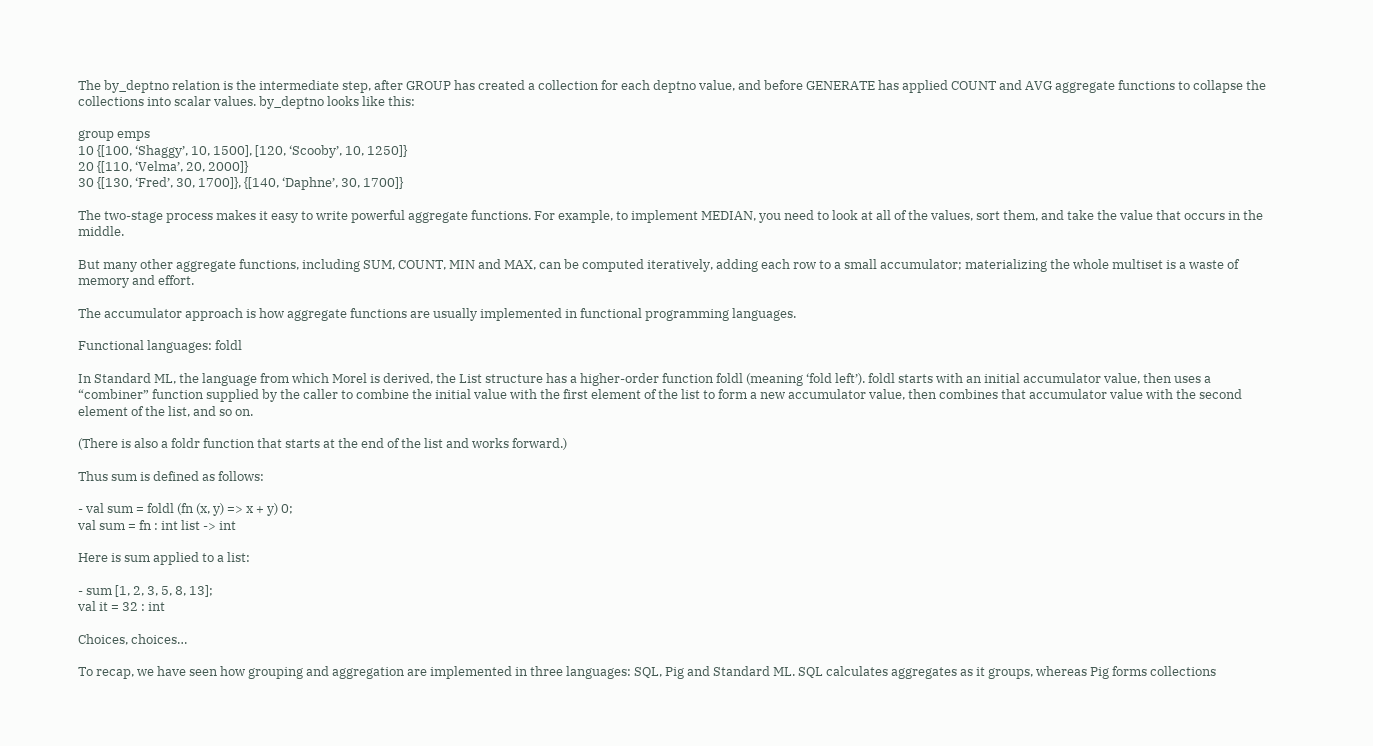The by_deptno relation is the intermediate step, after GROUP has created a collection for each deptno value, and before GENERATE has applied COUNT and AVG aggregate functions to collapse the collections into scalar values. by_deptno looks like this:

group emps
10 {[100, ‘Shaggy’, 10, 1500], [120, ‘Scooby’, 10, 1250]}
20 {[110, ‘Velma’, 20, 2000]}
30 {[130, ‘Fred’, 30, 1700]}, {[140, ‘Daphne’, 30, 1700]}

The two-stage process makes it easy to write powerful aggregate functions. For example, to implement MEDIAN, you need to look at all of the values, sort them, and take the value that occurs in the middle.

But many other aggregate functions, including SUM, COUNT, MIN and MAX, can be computed iteratively, adding each row to a small accumulator; materializing the whole multiset is a waste of memory and effort.

The accumulator approach is how aggregate functions are usually implemented in functional programming languages.

Functional languages: foldl

In Standard ML, the language from which Morel is derived, the List structure has a higher-order function foldl (meaning ‘fold left’). foldl starts with an initial accumulator value, then uses a “combiner” function supplied by the caller to combine the initial value with the first element of the list to form a new accumulator value, then combines that accumulator value with the second element of the list, and so on.

(There is also a foldr function that starts at the end of the list and works forward.)

Thus sum is defined as follows:

- val sum = foldl (fn (x, y) => x + y) 0;
val sum = fn : int list -> int

Here is sum applied to a list:

- sum [1, 2, 3, 5, 8, 13];
val it = 32 : int

Choices, choices…

To recap, we have seen how grouping and aggregation are implemented in three languages: SQL, Pig and Standard ML. SQL calculates aggregates as it groups, whereas Pig forms collections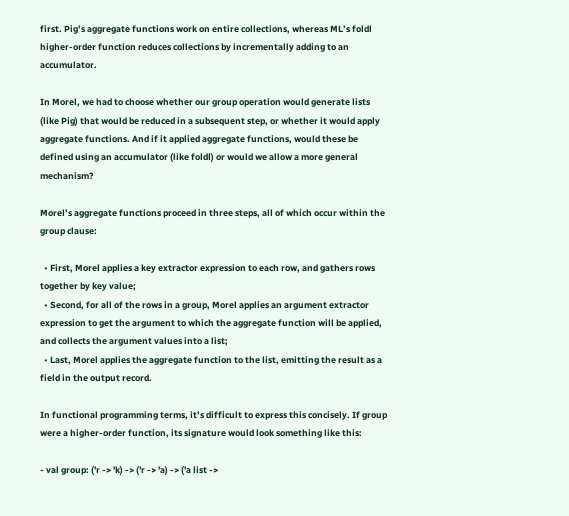first. Pig’s aggregate functions work on entire collections, whereas ML’s foldl higher-order function reduces collections by incrementally adding to an accumulator.

In Morel, we had to choose whether our group operation would generate lists (like Pig) that would be reduced in a subsequent step, or whether it would apply aggregate functions. And if it applied aggregate functions, would these be defined using an accumulator (like foldl) or would we allow a more general mechanism?

Morel’s aggregate functions proceed in three steps, all of which occur within the group clause:

  • First, Morel applies a key extractor expression to each row, and gathers rows together by key value;
  • Second, for all of the rows in a group, Morel applies an argument extractor expression to get the argument to which the aggregate function will be applied, and collects the argument values into a list;
  • Last, Morel applies the aggregate function to the list, emitting the result as a field in the output record.

In functional programming terms, it’s difficult to express this concisely. If group were a higher-order function, its signature would look something like this:

- val group: ('r -> 'k) -> ('r -> 'a) -> ('a list ->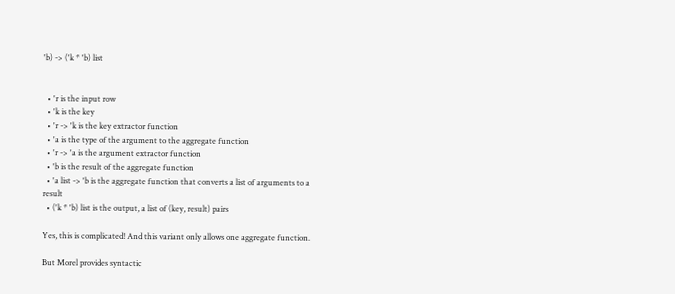'b) -> ('k * 'b) list


  • 'r is the input row
  • 'k is the key
  • 'r -> 'k is the key extractor function
  • 'a is the type of the argument to the aggregate function
  • 'r -> 'a is the argument extractor function
  • 'b is the result of the aggregate function
  • 'a list -> 'b is the aggregate function that converts a list of arguments to a result
  • ('k * 'b) list is the output, a list of (key, result) pairs

Yes, this is complicated! And this variant only allows one aggregate function.

But Morel provides syntactic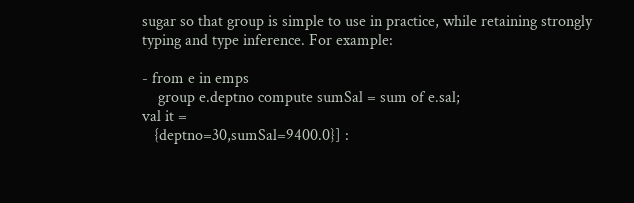sugar so that group is simple to use in practice, while retaining strongly typing and type inference. For example:

- from e in emps
    group e.deptno compute sumSal = sum of e.sal;
val it =
   {deptno=30,sumSal=9400.0}] :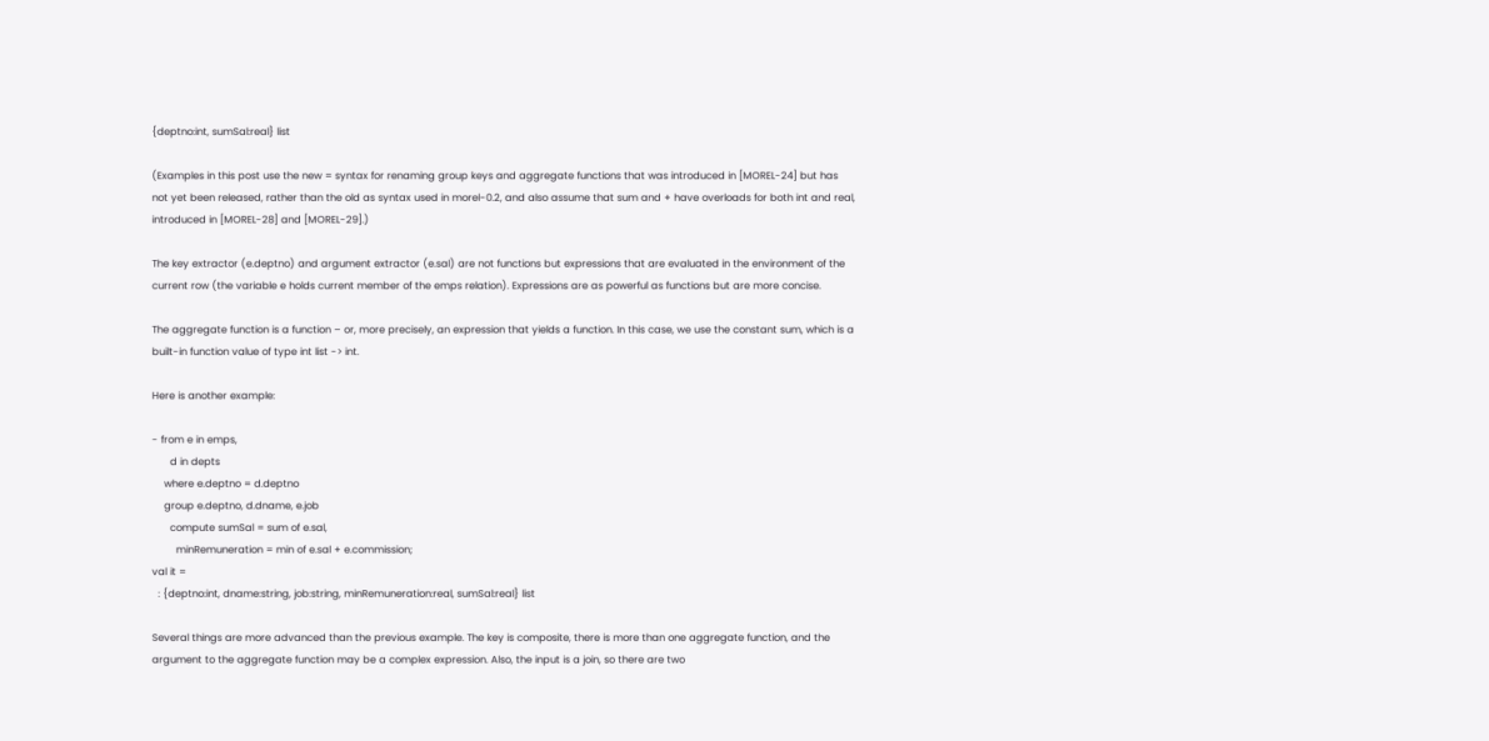{deptno:int, sumSal:real} list

(Examples in this post use the new = syntax for renaming group keys and aggregate functions that was introduced in [MOREL-24] but has not yet been released, rather than the old as syntax used in morel-0.2, and also assume that sum and + have overloads for both int and real, introduced in [MOREL-28] and [MOREL-29].)

The key extractor (e.deptno) and argument extractor (e.sal) are not functions but expressions that are evaluated in the environment of the current row (the variable e holds current member of the emps relation). Expressions are as powerful as functions but are more concise.

The aggregate function is a function – or, more precisely, an expression that yields a function. In this case, we use the constant sum, which is a built-in function value of type int list -> int.

Here is another example:

- from e in emps,
      d in depts
    where e.deptno = d.deptno
    group e.deptno, d.dname, e.job
      compute sumSal = sum of e.sal,
        minRemuneration = min of e.sal + e.commission;
val it =
  : {deptno:int, dname:string, job:string, minRemuneration:real, sumSal:real} list

Several things are more advanced than the previous example. The key is composite, there is more than one aggregate function, and the argument to the aggregate function may be a complex expression. Also, the input is a join, so there are two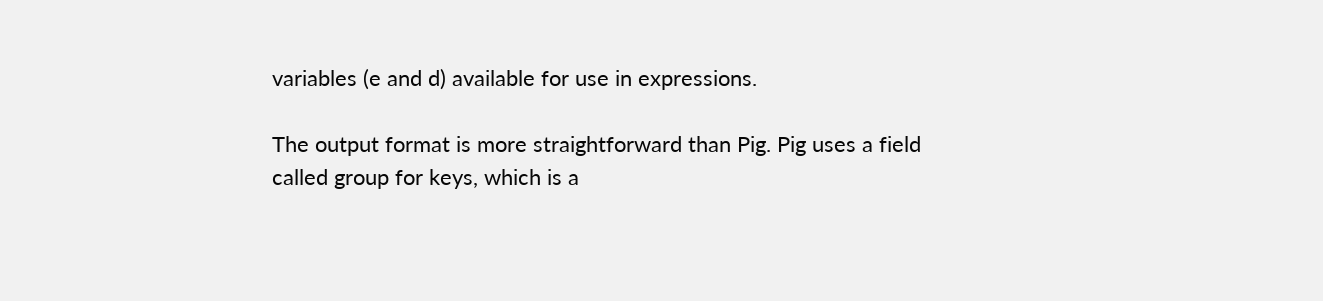variables (e and d) available for use in expressions.

The output format is more straightforward than Pig. Pig uses a field called group for keys, which is a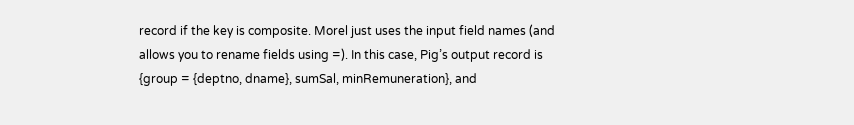record if the key is composite. Morel just uses the input field names (and allows you to rename fields using =). In this case, Pig’s output record is {group = {deptno, dname}, sumSal, minRemuneration}, and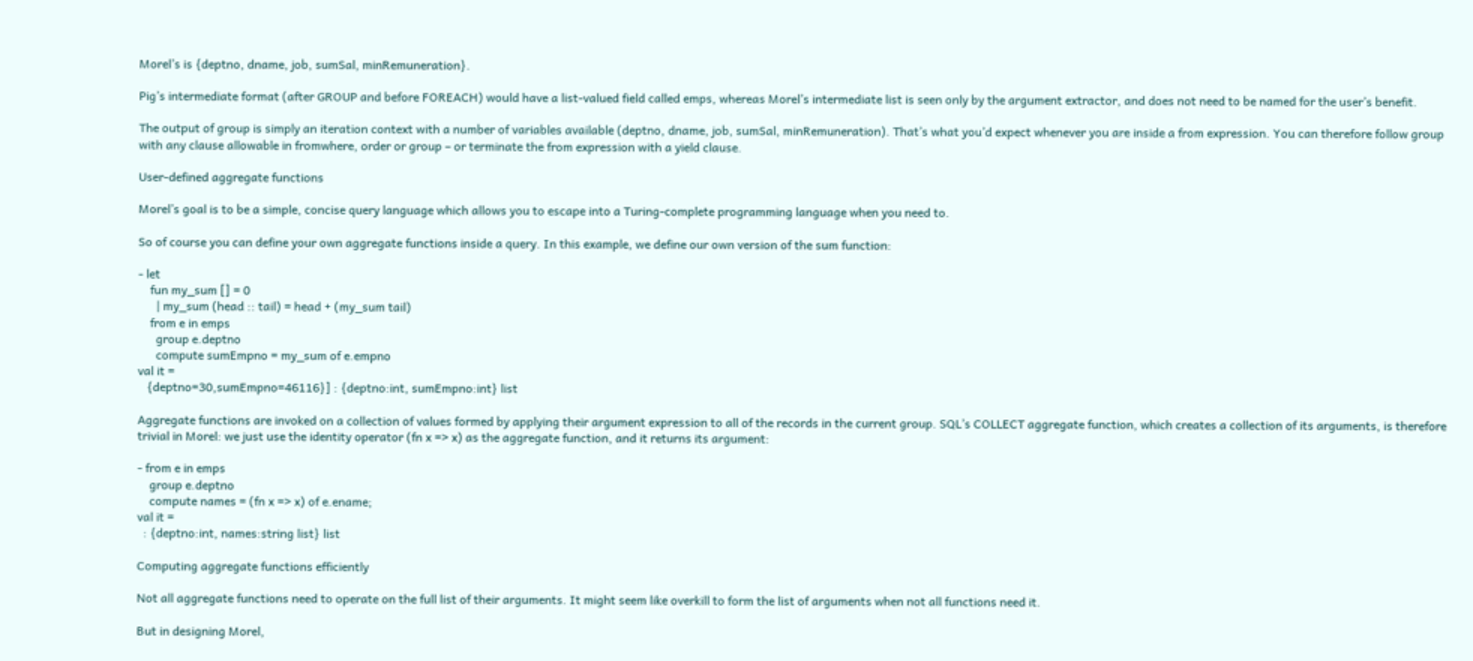Morel’s is {deptno, dname, job, sumSal, minRemuneration}.

Pig’s intermediate format (after GROUP and before FOREACH) would have a list-valued field called emps, whereas Morel’s intermediate list is seen only by the argument extractor, and does not need to be named for the user’s benefit.

The output of group is simply an iteration context with a number of variables available (deptno, dname, job, sumSal, minRemuneration). That’s what you’d expect whenever you are inside a from expression. You can therefore follow group with any clause allowable in fromwhere, order or group – or terminate the from expression with a yield clause.

User-defined aggregate functions

Morel’s goal is to be a simple, concise query language which allows you to escape into a Turing-complete programming language when you need to.

So of course you can define your own aggregate functions inside a query. In this example, we define our own version of the sum function:

- let
    fun my_sum [] = 0
      | my_sum (head :: tail) = head + (my_sum tail)
    from e in emps
      group e.deptno
      compute sumEmpno = my_sum of e.empno
val it =
   {deptno=30,sumEmpno=46116}] : {deptno:int, sumEmpno:int} list

Aggregate functions are invoked on a collection of values formed by applying their argument expression to all of the records in the current group. SQL’s COLLECT aggregate function, which creates a collection of its arguments, is therefore trivial in Morel: we just use the identity operator (fn x => x) as the aggregate function, and it returns its argument:

- from e in emps
    group e.deptno
    compute names = (fn x => x) of e.ename;
val it =
  : {deptno:int, names:string list} list

Computing aggregate functions efficiently

Not all aggregate functions need to operate on the full list of their arguments. It might seem like overkill to form the list of arguments when not all functions need it.

But in designing Morel,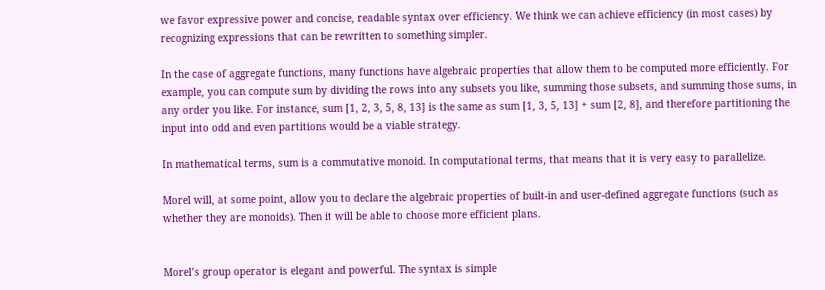we favor expressive power and concise, readable syntax over efficiency. We think we can achieve efficiency (in most cases) by recognizing expressions that can be rewritten to something simpler.

In the case of aggregate functions, many functions have algebraic properties that allow them to be computed more efficiently. For example, you can compute sum by dividing the rows into any subsets you like, summing those subsets, and summing those sums, in any order you like. For instance, sum [1, 2, 3, 5, 8, 13] is the same as sum [1, 3, 5, 13] + sum [2, 8], and therefore partitioning the input into odd and even partitions would be a viable strategy.

In mathematical terms, sum is a commutative monoid. In computational terms, that means that it is very easy to parallelize.

Morel will, at some point, allow you to declare the algebraic properties of built-in and user-defined aggregate functions (such as whether they are monoids). Then it will be able to choose more efficient plans.


Morel’s group operator is elegant and powerful. The syntax is simple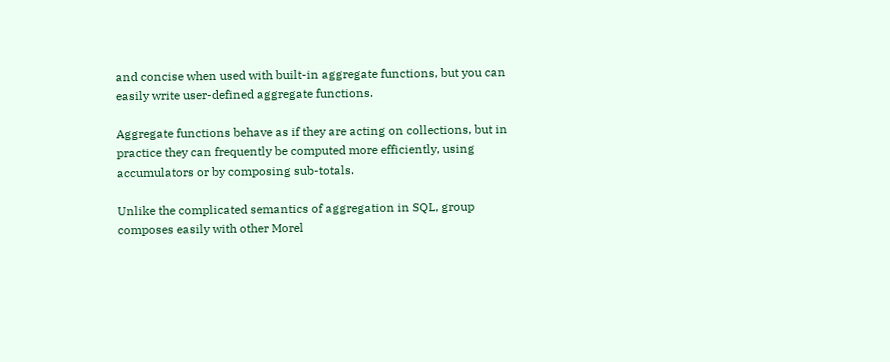and concise when used with built-in aggregate functions, but you can easily write user-defined aggregate functions.

Aggregate functions behave as if they are acting on collections, but in practice they can frequently be computed more efficiently, using accumulators or by composing sub-totals.

Unlike the complicated semantics of aggregation in SQL, group composes easily with other Morel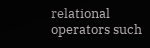relational operators such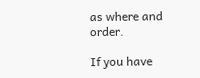as where and order.

If you have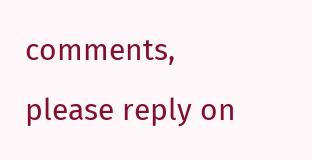comments, please reply on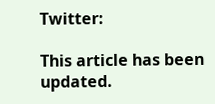Twitter:

This article has been updated.